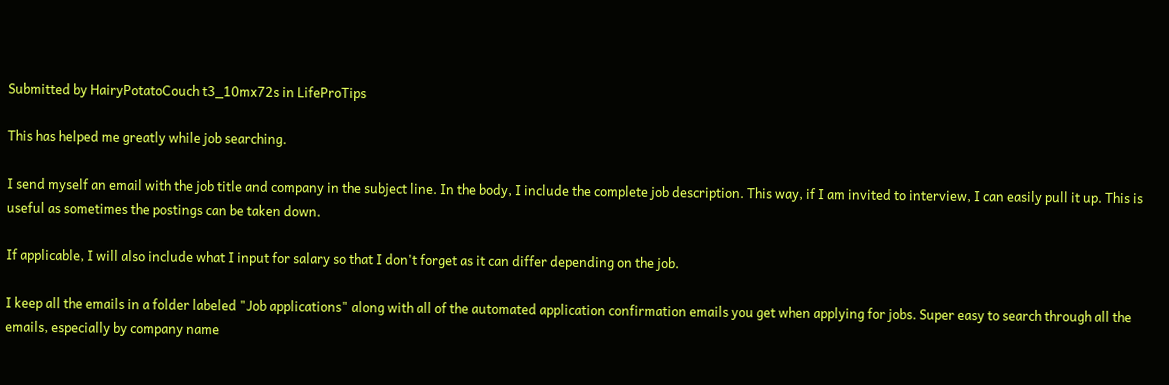Submitted by HairyPotatoCouch t3_10mx72s in LifeProTips

This has helped me greatly while job searching.

I send myself an email with the job title and company in the subject line. In the body, I include the complete job description. This way, if I am invited to interview, I can easily pull it up. This is useful as sometimes the postings can be taken down.

If applicable, I will also include what I input for salary so that I don't forget as it can differ depending on the job.

I keep all the emails in a folder labeled "Job applications" along with all of the automated application confirmation emails you get when applying for jobs. Super easy to search through all the emails, especially by company name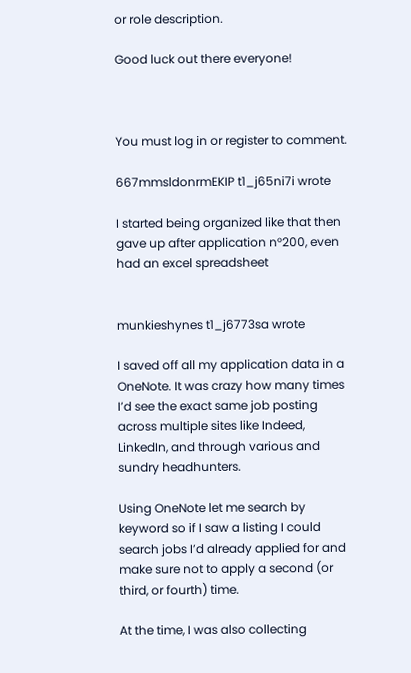or role description.

Good luck out there everyone!



You must log in or register to comment.

667mmsldonrmEKIP t1_j65ni7i wrote

I started being organized like that then gave up after application n°200, even had an excel spreadsheet


munkieshynes t1_j6773sa wrote

I saved off all my application data in a OneNote. It was crazy how many times I’d see the exact same job posting across multiple sites like Indeed, LinkedIn, and through various and sundry headhunters.

Using OneNote let me search by keyword so if I saw a listing I could search jobs I’d already applied for and make sure not to apply a second (or third, or fourth) time.

At the time, I was also collecting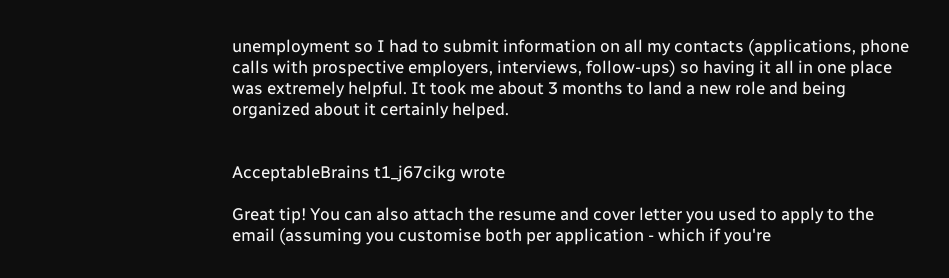unemployment so I had to submit information on all my contacts (applications, phone calls with prospective employers, interviews, follow-ups) so having it all in one place was extremely helpful. It took me about 3 months to land a new role and being organized about it certainly helped.


AcceptableBrains t1_j67cikg wrote

Great tip! You can also attach the resume and cover letter you used to apply to the email (assuming you customise both per application - which if you're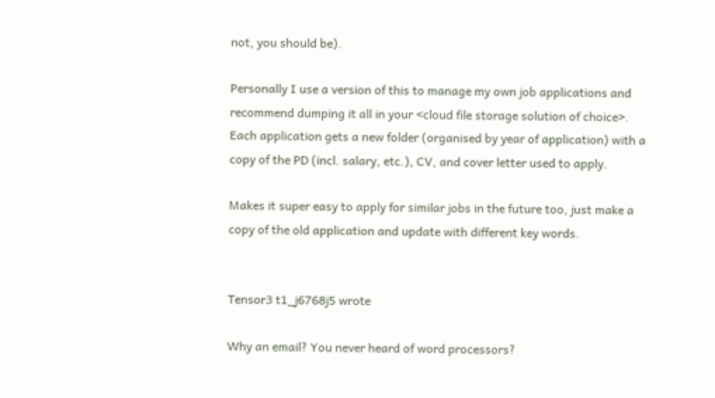not, you should be).

Personally I use a version of this to manage my own job applications and recommend dumping it all in your <cloud file storage solution of choice>. Each application gets a new folder (organised by year of application) with a copy of the PD (incl. salary, etc.), CV, and cover letter used to apply.

Makes it super easy to apply for similar jobs in the future too, just make a copy of the old application and update with different key words.


Tensor3 t1_j6768j5 wrote

Why an email? You never heard of word processors?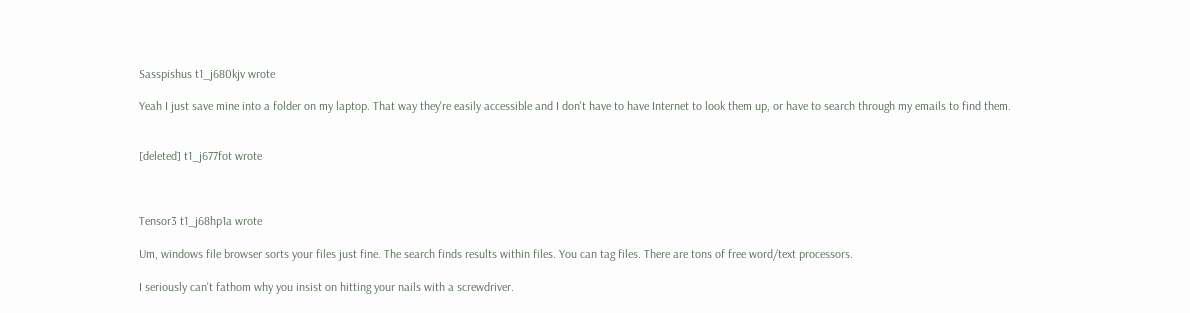Sasspishus t1_j680kjv wrote

Yeah I just save mine into a folder on my laptop. That way they're easily accessible and I don't have to have Internet to look them up, or have to search through my emails to find them.


[deleted] t1_j677fot wrote



Tensor3 t1_j68hp1a wrote

Um, windows file browser sorts your files just fine. The search finds results within files. You can tag files. There are tons of free word/text processors.

I seriously can't fathom why you insist on hitting your nails with a screwdriver.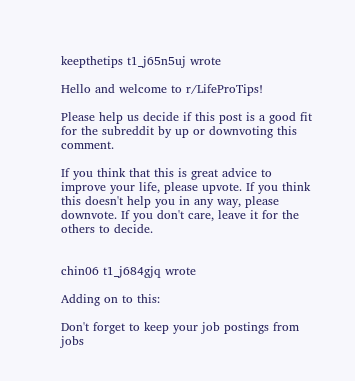keepthetips t1_j65n5uj wrote

Hello and welcome to r/LifeProTips!

Please help us decide if this post is a good fit for the subreddit by up or downvoting this comment.

If you think that this is great advice to improve your life, please upvote. If you think this doesn't help you in any way, please downvote. If you don't care, leave it for the others to decide.


chin06 t1_j684gjq wrote

Adding on to this:

Don't forget to keep your job postings from jobs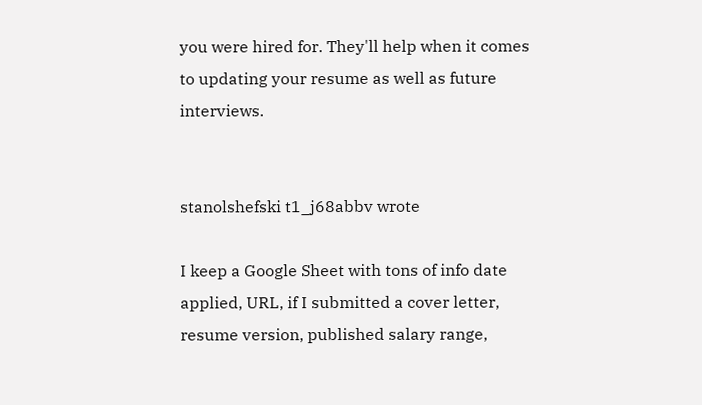you were hired for. They'll help when it comes to updating your resume as well as future interviews.


stanolshefski t1_j68abbv wrote

I keep a Google Sheet with tons of info date applied, URL, if I submitted a cover letter, resume version, published salary range,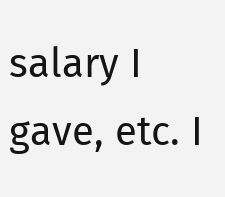salary I gave, etc. I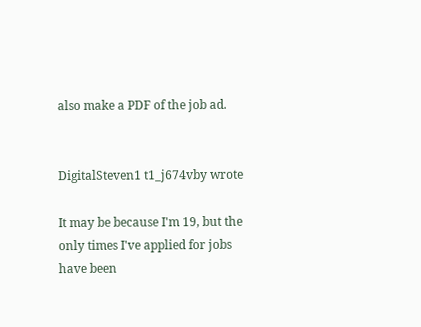also make a PDF of the job ad.


DigitalSteven1 t1_j674vby wrote

It may be because I'm 19, but the only times I've applied for jobs have been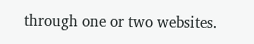through one or two websites.